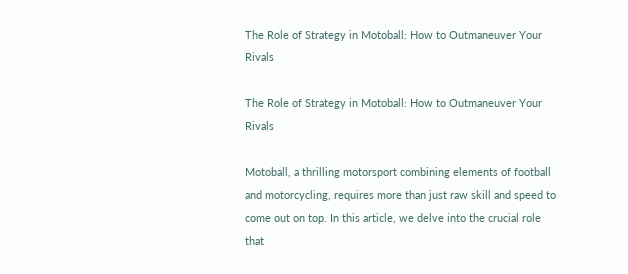The Role of Strategy in Motoball: How to Outmaneuver Your Rivals

The Role of Strategy in Motoball: How to Outmaneuver Your Rivals

Motoball, a thrilling motorsport combining elements of football and motorcycling, requires more than just raw skill and speed to come out on top. In this article, we delve into the crucial role that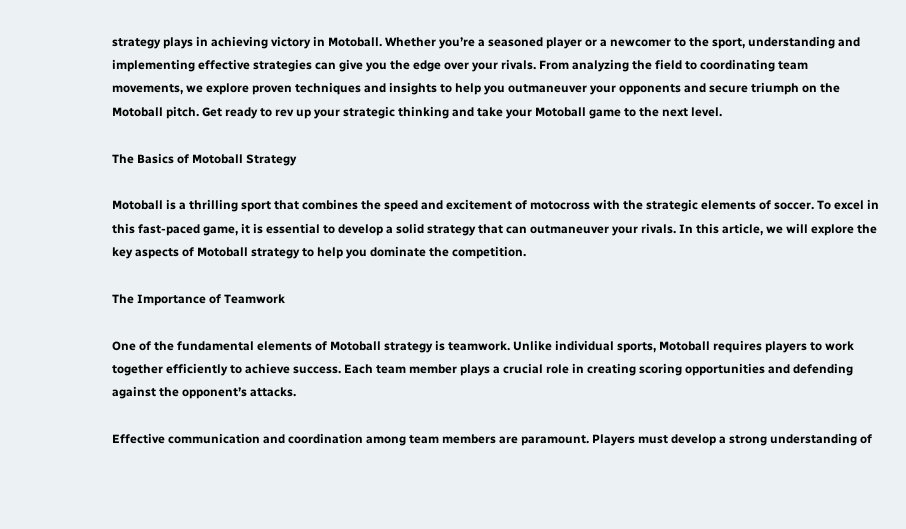strategy plays in achieving victory in Motoball. Whether you’re a seasoned player or a newcomer to the sport, understanding and implementing effective strategies can give you the edge over your rivals. From analyzing the field to coordinating team movements, we explore proven techniques and insights to help you outmaneuver your opponents and secure triumph on the Motoball pitch. Get ready to rev up your strategic thinking and take your Motoball game to the next level.

The Basics of Motoball Strategy

Motoball is a thrilling sport that combines the speed and excitement of motocross with the strategic elements of soccer. To excel in this fast-paced game, it is essential to develop a solid strategy that can outmaneuver your rivals. In this article, we will explore the key aspects of Motoball strategy to help you dominate the competition.

The Importance of Teamwork

One of the fundamental elements of Motoball strategy is teamwork. Unlike individual sports, Motoball requires players to work together efficiently to achieve success. Each team member plays a crucial role in creating scoring opportunities and defending against the opponent’s attacks.

Effective communication and coordination among team members are paramount. Players must develop a strong understanding of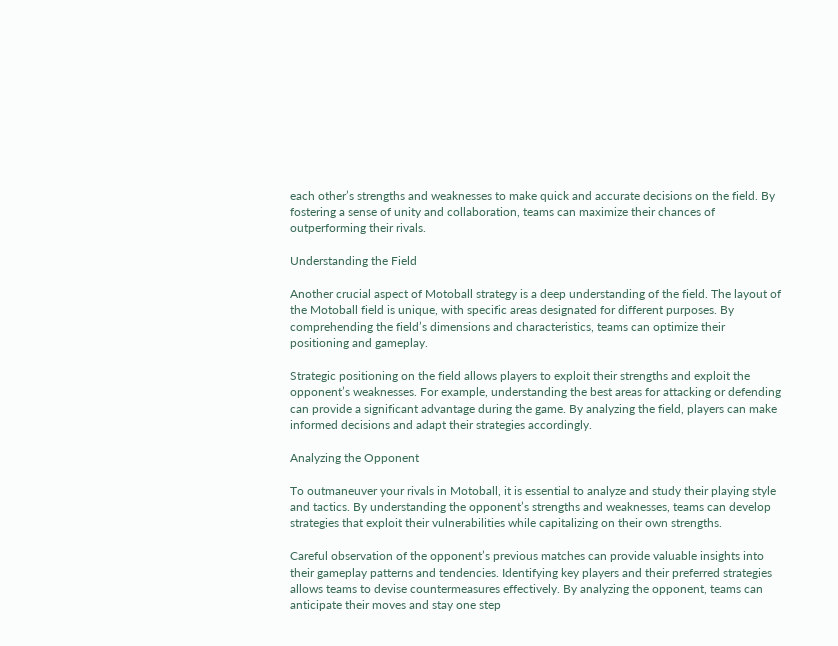each other’s strengths and weaknesses to make quick and accurate decisions on the field. By fostering a sense of unity and collaboration, teams can maximize their chances of outperforming their rivals.

Understanding the Field

Another crucial aspect of Motoball strategy is a deep understanding of the field. The layout of the Motoball field is unique, with specific areas designated for different purposes. By comprehending the field’s dimensions and characteristics, teams can optimize their positioning and gameplay.

Strategic positioning on the field allows players to exploit their strengths and exploit the opponent’s weaknesses. For example, understanding the best areas for attacking or defending can provide a significant advantage during the game. By analyzing the field, players can make informed decisions and adapt their strategies accordingly.

Analyzing the Opponent

To outmaneuver your rivals in Motoball, it is essential to analyze and study their playing style and tactics. By understanding the opponent’s strengths and weaknesses, teams can develop strategies that exploit their vulnerabilities while capitalizing on their own strengths.

Careful observation of the opponent’s previous matches can provide valuable insights into their gameplay patterns and tendencies. Identifying key players and their preferred strategies allows teams to devise countermeasures effectively. By analyzing the opponent, teams can anticipate their moves and stay one step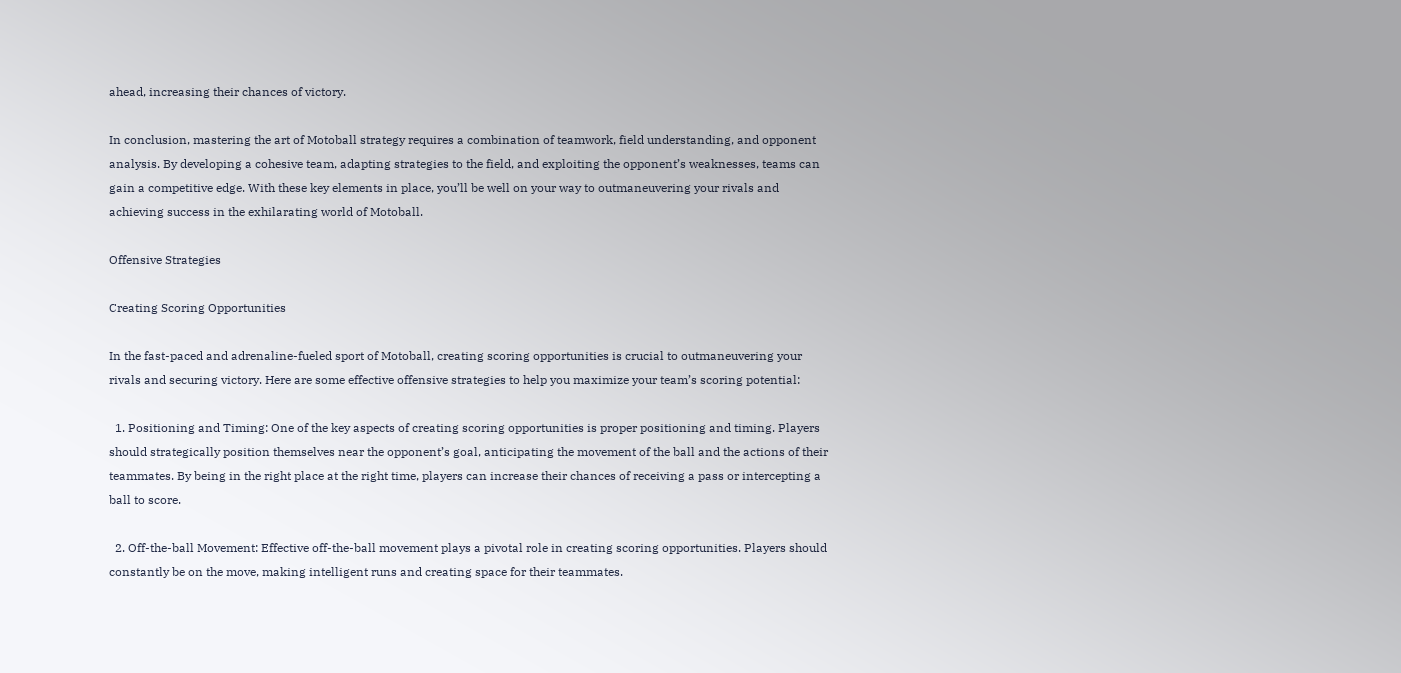ahead, increasing their chances of victory.

In conclusion, mastering the art of Motoball strategy requires a combination of teamwork, field understanding, and opponent analysis. By developing a cohesive team, adapting strategies to the field, and exploiting the opponent’s weaknesses, teams can gain a competitive edge. With these key elements in place, you’ll be well on your way to outmaneuvering your rivals and achieving success in the exhilarating world of Motoball.

Offensive Strategies

Creating Scoring Opportunities

In the fast-paced and adrenaline-fueled sport of Motoball, creating scoring opportunities is crucial to outmaneuvering your rivals and securing victory. Here are some effective offensive strategies to help you maximize your team’s scoring potential:

  1. Positioning and Timing: One of the key aspects of creating scoring opportunities is proper positioning and timing. Players should strategically position themselves near the opponent’s goal, anticipating the movement of the ball and the actions of their teammates. By being in the right place at the right time, players can increase their chances of receiving a pass or intercepting a ball to score.

  2. Off-the-ball Movement: Effective off-the-ball movement plays a pivotal role in creating scoring opportunities. Players should constantly be on the move, making intelligent runs and creating space for their teammates.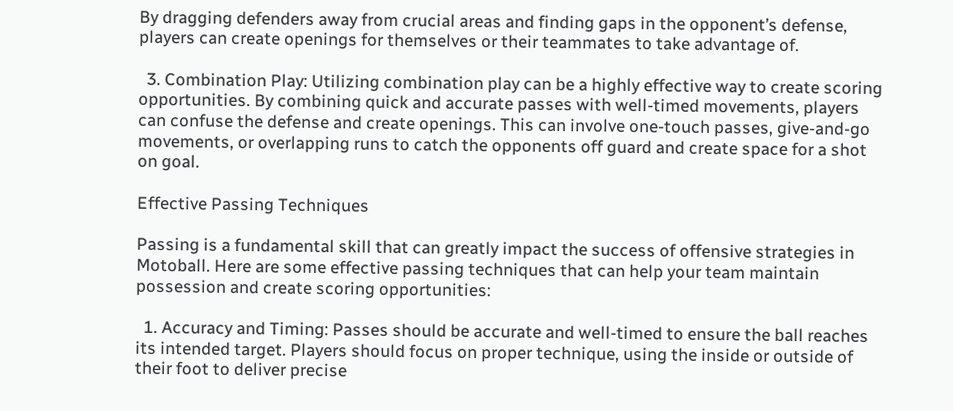By dragging defenders away from crucial areas and finding gaps in the opponent’s defense, players can create openings for themselves or their teammates to take advantage of.

  3. Combination Play: Utilizing combination play can be a highly effective way to create scoring opportunities. By combining quick and accurate passes with well-timed movements, players can confuse the defense and create openings. This can involve one-touch passes, give-and-go movements, or overlapping runs to catch the opponents off guard and create space for a shot on goal.

Effective Passing Techniques

Passing is a fundamental skill that can greatly impact the success of offensive strategies in Motoball. Here are some effective passing techniques that can help your team maintain possession and create scoring opportunities:

  1. Accuracy and Timing: Passes should be accurate and well-timed to ensure the ball reaches its intended target. Players should focus on proper technique, using the inside or outside of their foot to deliver precise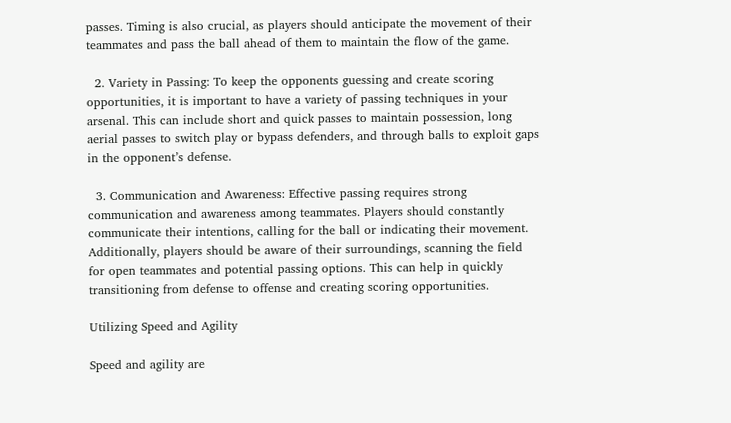passes. Timing is also crucial, as players should anticipate the movement of their teammates and pass the ball ahead of them to maintain the flow of the game.

  2. Variety in Passing: To keep the opponents guessing and create scoring opportunities, it is important to have a variety of passing techniques in your arsenal. This can include short and quick passes to maintain possession, long aerial passes to switch play or bypass defenders, and through balls to exploit gaps in the opponent’s defense.

  3. Communication and Awareness: Effective passing requires strong communication and awareness among teammates. Players should constantly communicate their intentions, calling for the ball or indicating their movement. Additionally, players should be aware of their surroundings, scanning the field for open teammates and potential passing options. This can help in quickly transitioning from defense to offense and creating scoring opportunities.

Utilizing Speed and Agility

Speed and agility are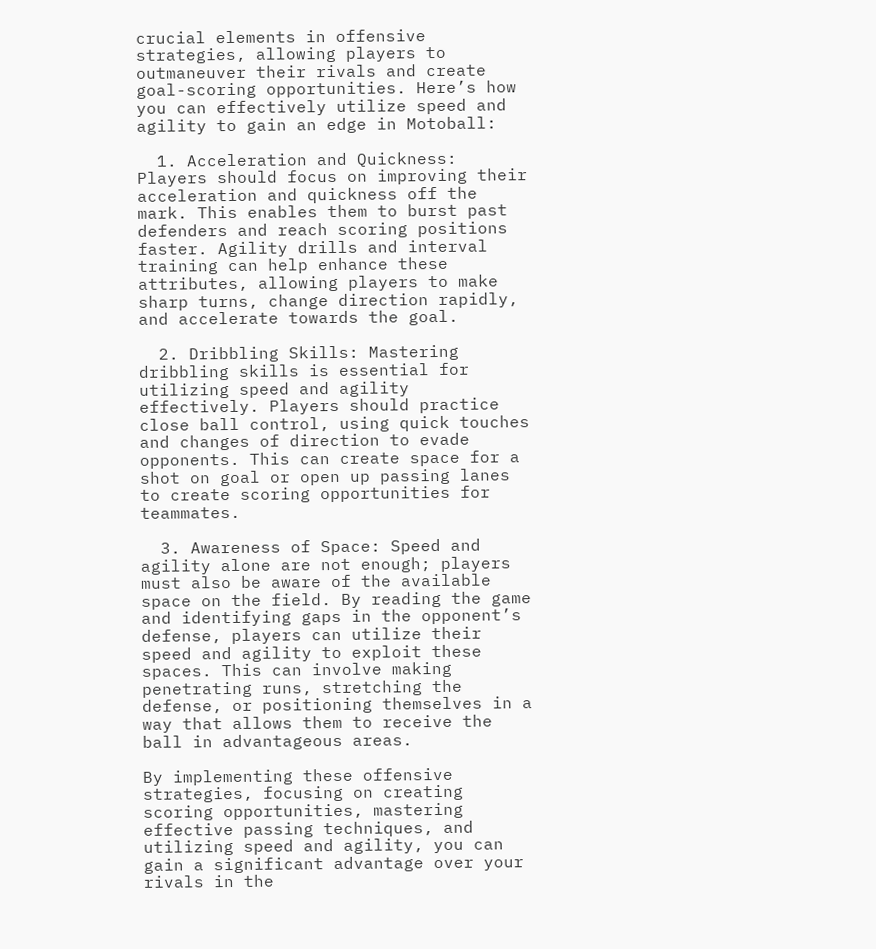crucial elements in offensive strategies, allowing players to outmaneuver their rivals and create goal-scoring opportunities. Here’s how you can effectively utilize speed and agility to gain an edge in Motoball:

  1. Acceleration and Quickness: Players should focus on improving their acceleration and quickness off the mark. This enables them to burst past defenders and reach scoring positions faster. Agility drills and interval training can help enhance these attributes, allowing players to make sharp turns, change direction rapidly, and accelerate towards the goal.

  2. Dribbling Skills: Mastering dribbling skills is essential for utilizing speed and agility effectively. Players should practice close ball control, using quick touches and changes of direction to evade opponents. This can create space for a shot on goal or open up passing lanes to create scoring opportunities for teammates.

  3. Awareness of Space: Speed and agility alone are not enough; players must also be aware of the available space on the field. By reading the game and identifying gaps in the opponent’s defense, players can utilize their speed and agility to exploit these spaces. This can involve making penetrating runs, stretching the defense, or positioning themselves in a way that allows them to receive the ball in advantageous areas.

By implementing these offensive strategies, focusing on creating scoring opportunities, mastering effective passing techniques, and utilizing speed and agility, you can gain a significant advantage over your rivals in the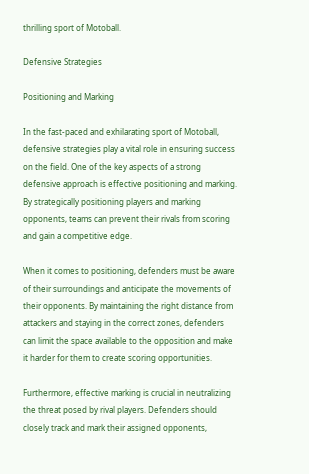thrilling sport of Motoball.

Defensive Strategies

Positioning and Marking

In the fast-paced and exhilarating sport of Motoball, defensive strategies play a vital role in ensuring success on the field. One of the key aspects of a strong defensive approach is effective positioning and marking. By strategically positioning players and marking opponents, teams can prevent their rivals from scoring and gain a competitive edge.

When it comes to positioning, defenders must be aware of their surroundings and anticipate the movements of their opponents. By maintaining the right distance from attackers and staying in the correct zones, defenders can limit the space available to the opposition and make it harder for them to create scoring opportunities.

Furthermore, effective marking is crucial in neutralizing the threat posed by rival players. Defenders should closely track and mark their assigned opponents,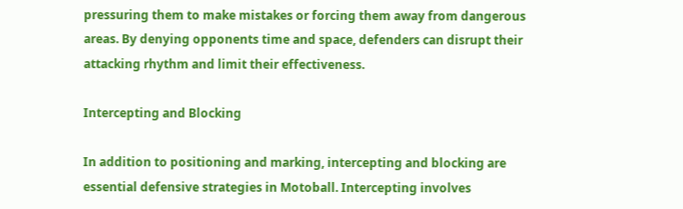pressuring them to make mistakes or forcing them away from dangerous areas. By denying opponents time and space, defenders can disrupt their attacking rhythm and limit their effectiveness.

Intercepting and Blocking

In addition to positioning and marking, intercepting and blocking are essential defensive strategies in Motoball. Intercepting involves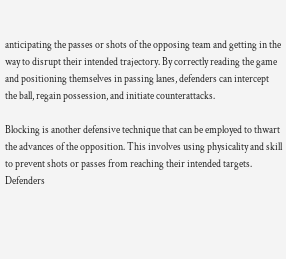anticipating the passes or shots of the opposing team and getting in the way to disrupt their intended trajectory. By correctly reading the game and positioning themselves in passing lanes, defenders can intercept the ball, regain possession, and initiate counterattacks.

Blocking is another defensive technique that can be employed to thwart the advances of the opposition. This involves using physicality and skill to prevent shots or passes from reaching their intended targets. Defenders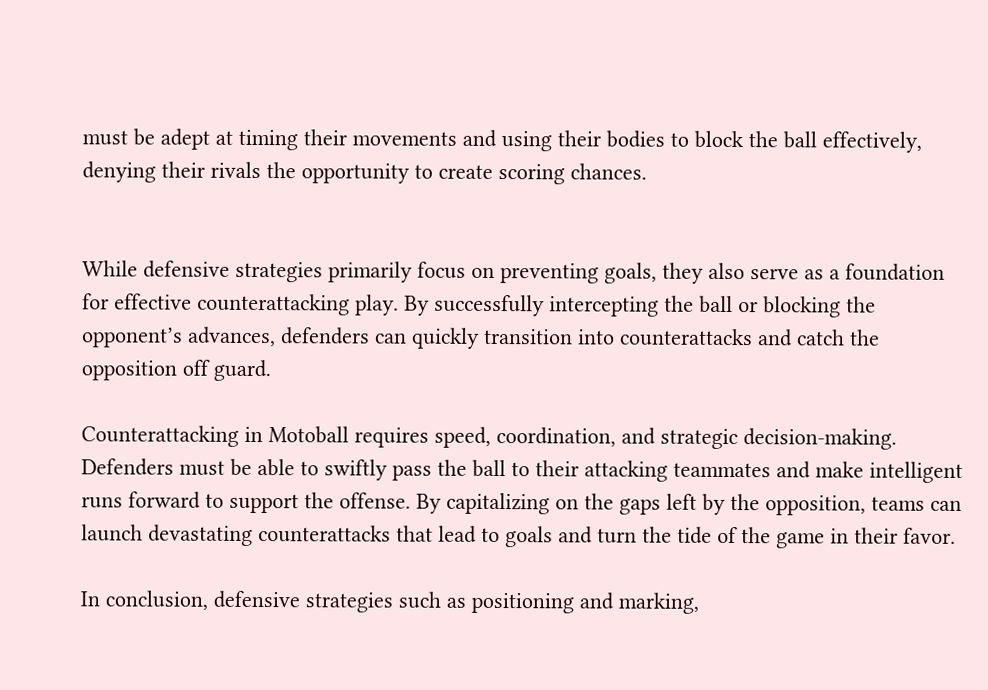must be adept at timing their movements and using their bodies to block the ball effectively, denying their rivals the opportunity to create scoring chances.


While defensive strategies primarily focus on preventing goals, they also serve as a foundation for effective counterattacking play. By successfully intercepting the ball or blocking the opponent’s advances, defenders can quickly transition into counterattacks and catch the opposition off guard.

Counterattacking in Motoball requires speed, coordination, and strategic decision-making. Defenders must be able to swiftly pass the ball to their attacking teammates and make intelligent runs forward to support the offense. By capitalizing on the gaps left by the opposition, teams can launch devastating counterattacks that lead to goals and turn the tide of the game in their favor.

In conclusion, defensive strategies such as positioning and marking,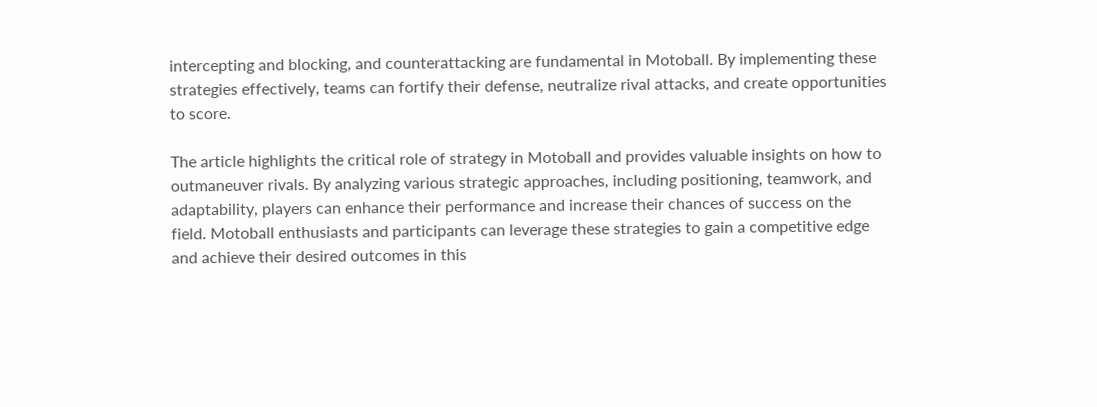intercepting and blocking, and counterattacking are fundamental in Motoball. By implementing these strategies effectively, teams can fortify their defense, neutralize rival attacks, and create opportunities to score.

The article highlights the critical role of strategy in Motoball and provides valuable insights on how to outmaneuver rivals. By analyzing various strategic approaches, including positioning, teamwork, and adaptability, players can enhance their performance and increase their chances of success on the field. Motoball enthusiasts and participants can leverage these strategies to gain a competitive edge and achieve their desired outcomes in this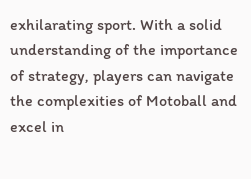exhilarating sport. With a solid understanding of the importance of strategy, players can navigate the complexities of Motoball and excel in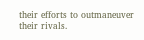their efforts to outmaneuver their rivals.